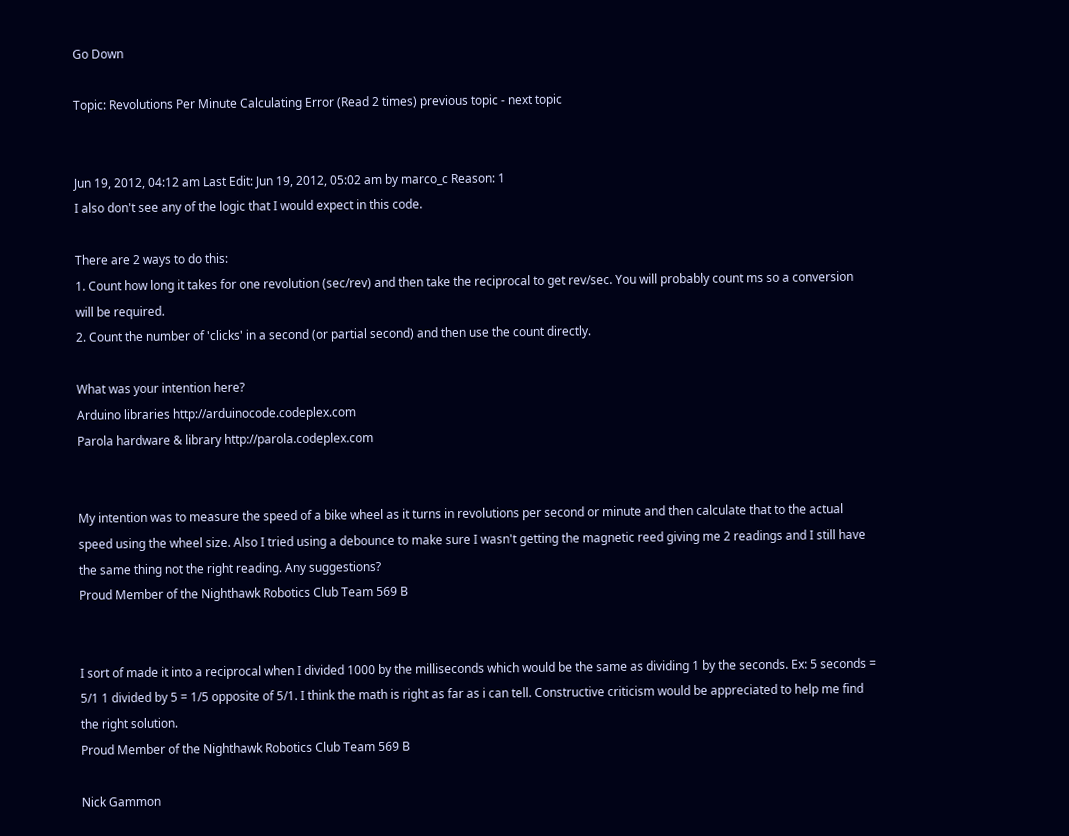Go Down

Topic: Revolutions Per Minute Calculating Error (Read 2 times) previous topic - next topic


Jun 19, 2012, 04:12 am Last Edit: Jun 19, 2012, 05:02 am by marco_c Reason: 1
I also don't see any of the logic that I would expect in this code.

There are 2 ways to do this:
1. Count how long it takes for one revolution (sec/rev) and then take the reciprocal to get rev/sec. You will probably count ms so a conversion will be required.
2. Count the number of 'clicks' in a second (or partial second) and then use the count directly.

What was your intention here?
Arduino libraries http://arduinocode.codeplex.com
Parola hardware & library http://parola.codeplex.com


My intention was to measure the speed of a bike wheel as it turns in revolutions per second or minute and then calculate that to the actual speed using the wheel size. Also I tried using a debounce to make sure I wasn't getting the magnetic reed giving me 2 readings and I still have the same thing not the right reading. Any suggestions?
Proud Member of the Nighthawk Robotics Club Team 569 B


I sort of made it into a reciprocal when I divided 1000 by the milliseconds which would be the same as dividing 1 by the seconds. Ex: 5 seconds = 5/1 1 divided by 5 = 1/5 opposite of 5/1. I think the math is right as far as i can tell. Constructive criticism would be appreciated to help me find the right solution.
Proud Member of the Nighthawk Robotics Club Team 569 B

Nick Gammon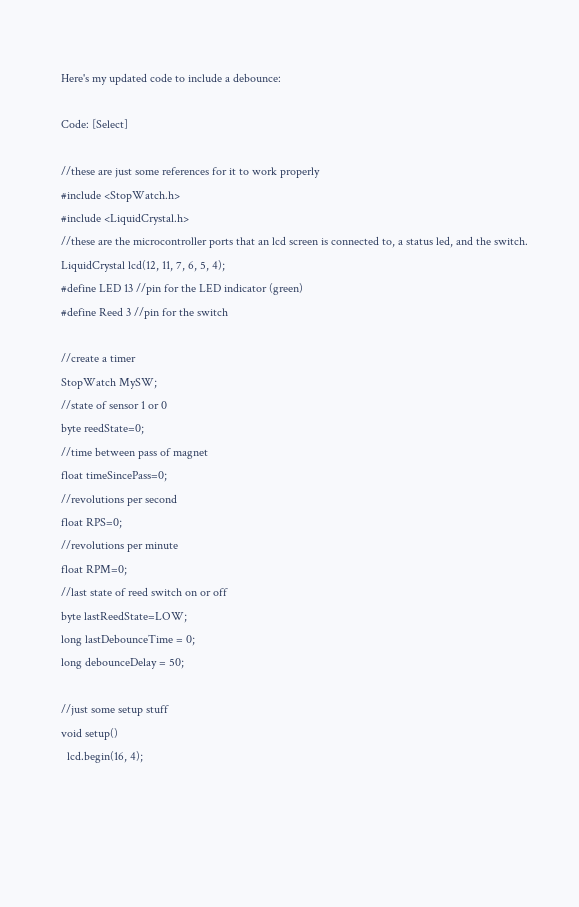Here's my updated code to include a debounce:

Code: [Select]

//these are just some references for it to work properly
#include <StopWatch.h>
#include <LiquidCrystal.h>
//these are the microcontroller ports that an lcd screen is connected to, a status led, and the switch.
LiquidCrystal lcd(12, 11, 7, 6, 5, 4);
#define LED 13 //pin for the LED indicator (green)
#define Reed 3 //pin for the switch

//create a timer
StopWatch MySW;
//state of sensor 1 or 0
byte reedState=0;
//time between pass of magnet
float timeSincePass=0;
//revolutions per second
float RPS=0;
//revolutions per minute
float RPM=0;
//last state of reed switch on or off
byte lastReedState=LOW;
long lastDebounceTime = 0;
long debounceDelay = 50;

//just some setup stuff
void setup()
  lcd.begin(16, 4);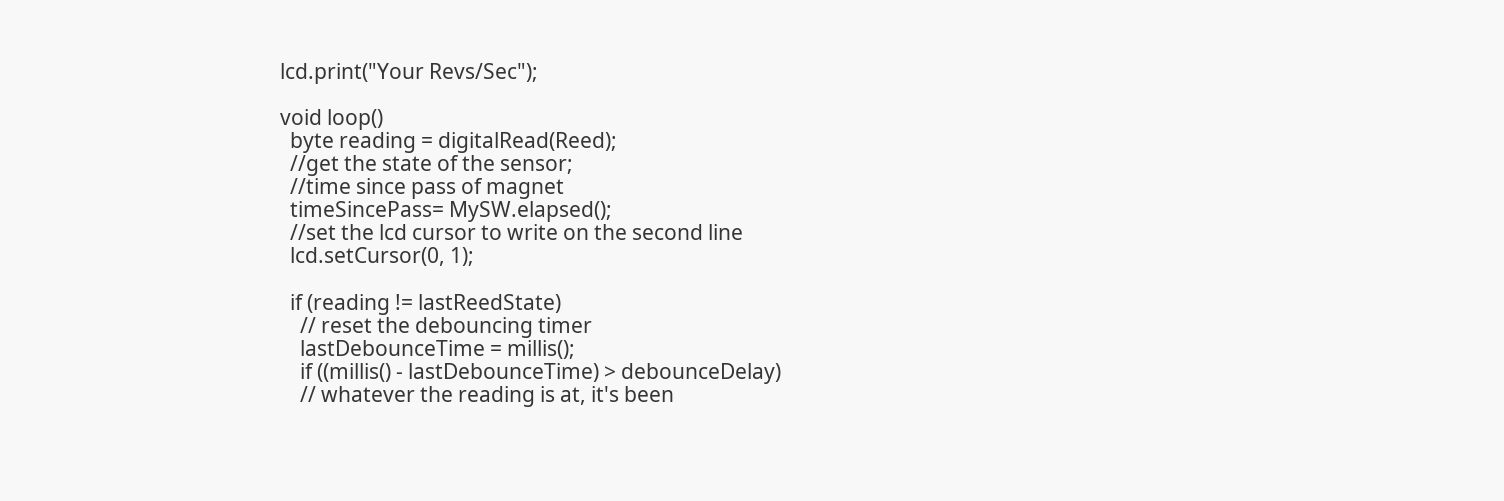lcd.print("Your Revs/Sec");

void loop()
  byte reading = digitalRead(Reed);
  //get the state of the sensor;
  //time since pass of magnet
  timeSincePass= MySW.elapsed();
  //set the lcd cursor to write on the second line
  lcd.setCursor(0, 1);

  if (reading != lastReedState)
    // reset the debouncing timer
    lastDebounceTime = millis();
    if ((millis() - lastDebounceTime) > debounceDelay)
    // whatever the reading is at, it's been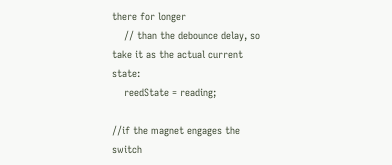there for longer
    // than the debounce delay, so take it as the actual current state:
    reedState = reading;

//if the magnet engages the switch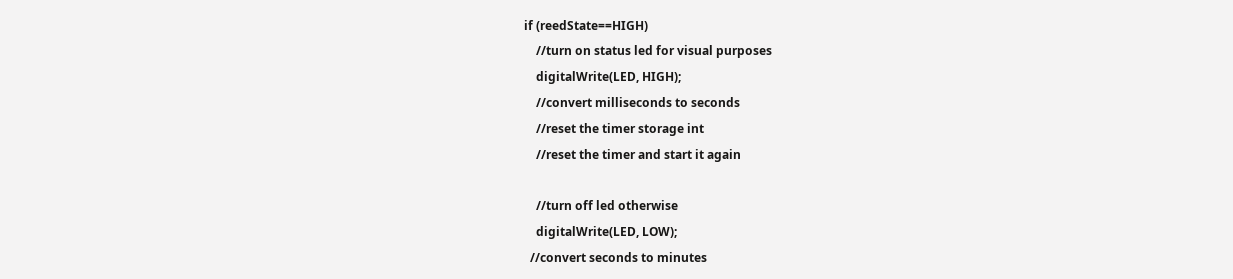if (reedState==HIGH)
    //turn on status led for visual purposes
    digitalWrite(LED, HIGH);
    //convert milliseconds to seconds
    //reset the timer storage int
    //reset the timer and start it again

    //turn off led otherwise
    digitalWrite(LED, LOW);
  //convert seconds to minutes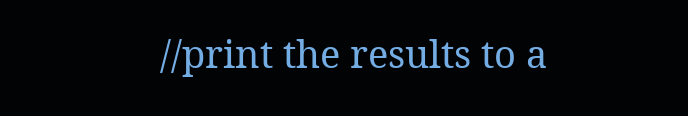//print the results to a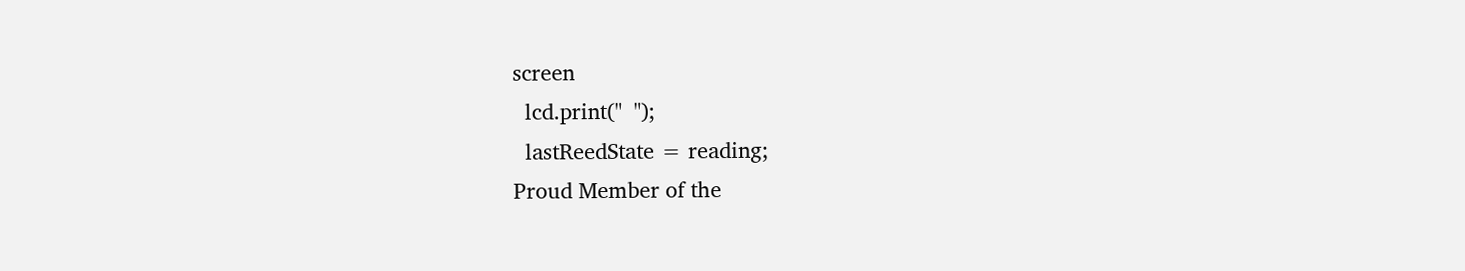screen
  lcd.print("  ");
  lastReedState = reading;
Proud Member of the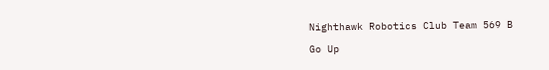Nighthawk Robotics Club Team 569 B

Go Up